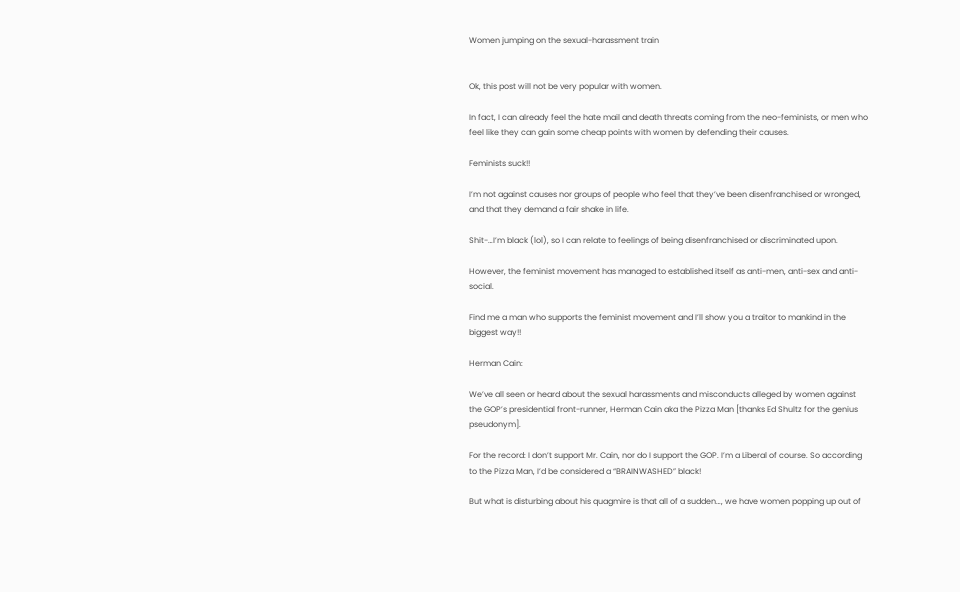Women jumping on the sexual-harassment train


Ok, this post will not be very popular with women.

In fact, I can already feel the hate mail and death threats coming from the neo-feminists, or men who feel like they can gain some cheap points with women by defending their causes.

Feminists suck!!

I’m not against causes nor groups of people who feel that they’ve been disenfranchised or wronged, and that they demand a fair shake in life.

Shit-…I’m black (lol), so I can relate to feelings of being disenfranchised or discriminated upon.

However, the feminist movement has managed to established itself as anti-men, anti-sex and anti-social.

Find me a man who supports the feminist movement and I’ll show you a traitor to mankind in the biggest way!!

Herman Cain:

We’ve all seen or heard about the sexual harassments and misconducts alleged by women against the GOP’s presidential front-runner, Herman Cain aka the Pizza Man [thanks Ed Shultz for the genius pseudonym].

For the record: I don’t support Mr. Cain, nor do I support the GOP. I’m a Liberal of course. So according to the Pizza Man, I’d be considered a “BRAINWASHED” black!

But what is disturbing about his quagmire is that all of a sudden…, we have women popping up out of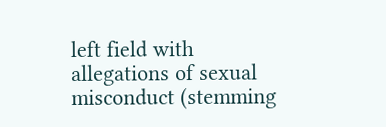left field with allegations of sexual misconduct (stemming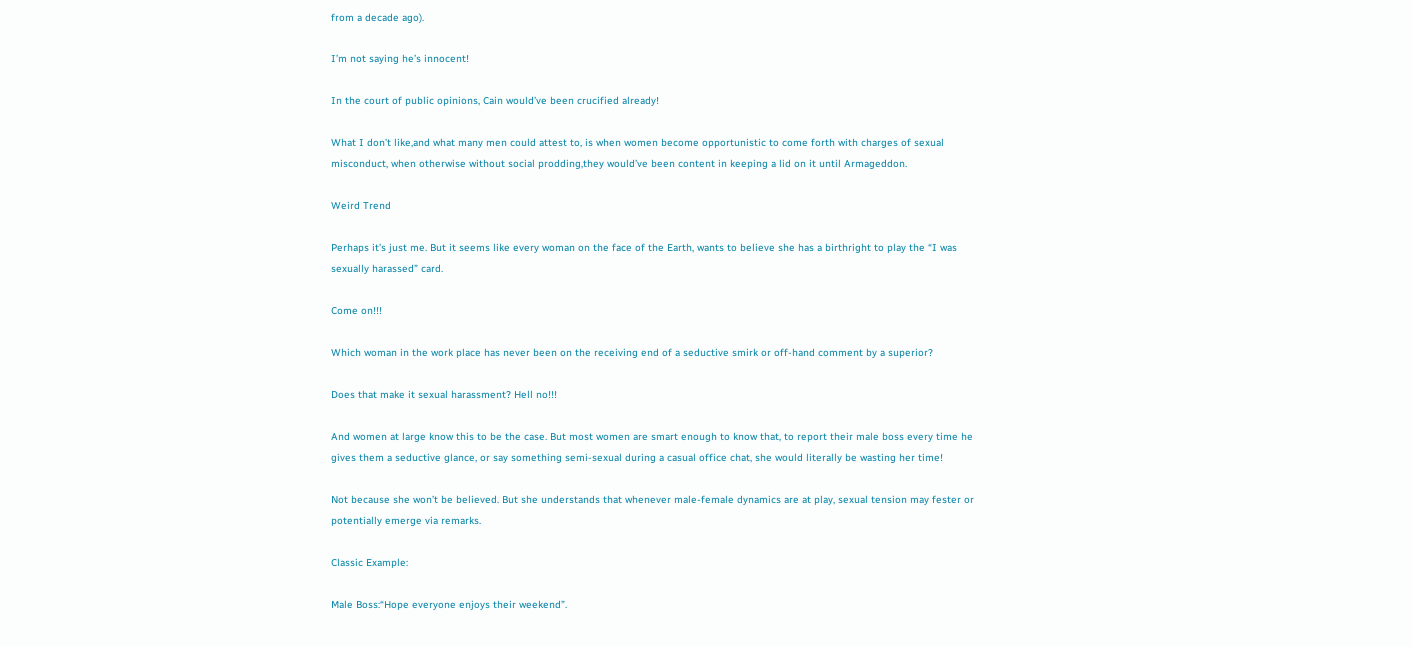from a decade ago).

I’m not saying he’s innocent!

In the court of public opinions, Cain would’ve been crucified already!

What I don’t like,and what many men could attest to, is when women become opportunistic to come forth with charges of sexual misconduct, when otherwise without social prodding,they would’ve been content in keeping a lid on it until Armageddon.

Weird Trend

Perhaps it’s just me. But it seems like every woman on the face of the Earth, wants to believe she has a birthright to play the “I was sexually harassed” card.

Come on!!!

Which woman in the work place has never been on the receiving end of a seductive smirk or off-hand comment by a superior?

Does that make it sexual harassment? Hell no!!!

And women at large know this to be the case. But most women are smart enough to know that, to report their male boss every time he gives them a seductive glance, or say something semi-sexual during a casual office chat, she would literally be wasting her time!

Not because she won’t be believed. But she understands that whenever male-female dynamics are at play, sexual tension may fester or potentially emerge via remarks.

Classic Example:

Male Boss:“Hope everyone enjoys their weekend”.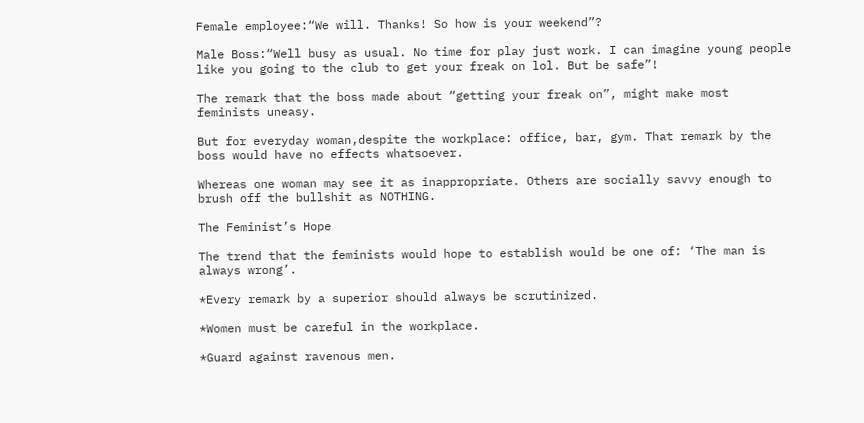Female employee:“We will. Thanks! So how is your weekend”?

Male Boss:“Well busy as usual. No time for play just work. I can imagine young people like you going to the club to get your freak on lol. But be safe”!

The remark that the boss made about “getting your freak on”, might make most feminists uneasy.

But for everyday woman,despite the workplace: office, bar, gym. That remark by the boss would have no effects whatsoever.

Whereas one woman may see it as inappropriate. Others are socially savvy enough to brush off the bullshit as NOTHING.

The Feminist’s Hope

The trend that the feminists would hope to establish would be one of: ‘The man is always wrong’.

*Every remark by a superior should always be scrutinized.

*Women must be careful in the workplace.

*Guard against ravenous men.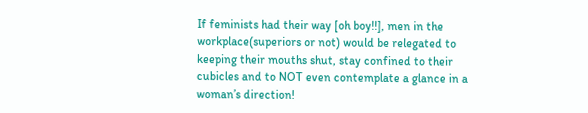If feminists had their way [oh boy!!], men in the workplace(superiors or not) would be relegated to keeping their mouths shut, stay confined to their cubicles and to NOT even contemplate a glance in a woman’s direction!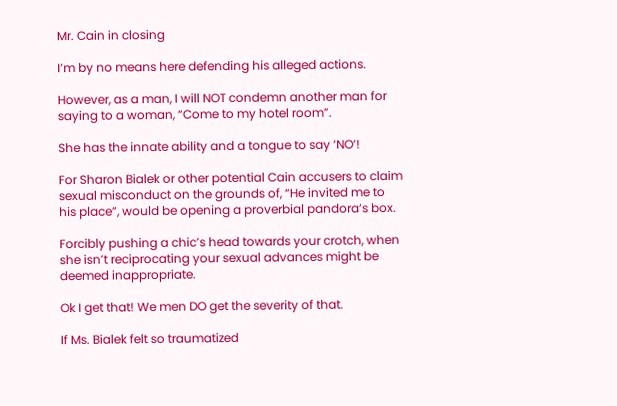Mr. Cain in closing

I’m by no means here defending his alleged actions.

However, as a man, I will NOT condemn another man for saying to a woman, “Come to my hotel room”.

She has the innate ability and a tongue to say ‘NO’!

For Sharon Bialek or other potential Cain accusers to claim sexual misconduct on the grounds of, “He invited me to his place”, would be opening a proverbial pandora’s box.

Forcibly pushing a chic’s head towards your crotch, when she isn’t reciprocating your sexual advances might be deemed inappropriate.

Ok I get that! We men DO get the severity of that.

If Ms. Bialek felt so traumatized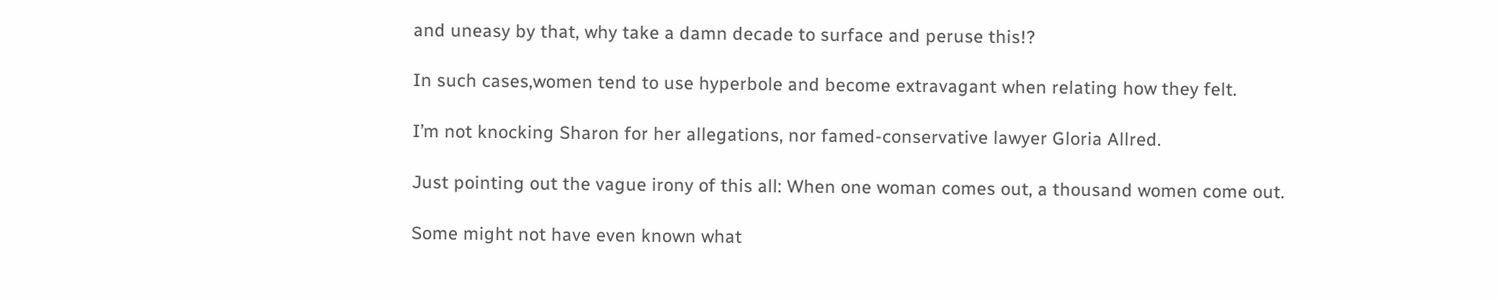and uneasy by that, why take a damn decade to surface and peruse this!?

In such cases,women tend to use hyperbole and become extravagant when relating how they felt.

I’m not knocking Sharon for her allegations, nor famed-conservative lawyer Gloria Allred.

Just pointing out the vague irony of this all: When one woman comes out, a thousand women come out.

Some might not have even known what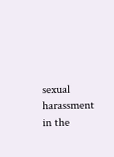sexual harassment in the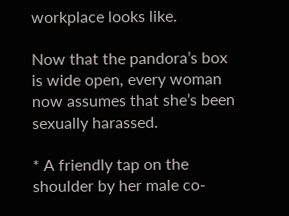workplace looks like.

Now that the pandora’s box is wide open, every woman now assumes that she’s been sexually harassed.

* A friendly tap on the shoulder by her male co-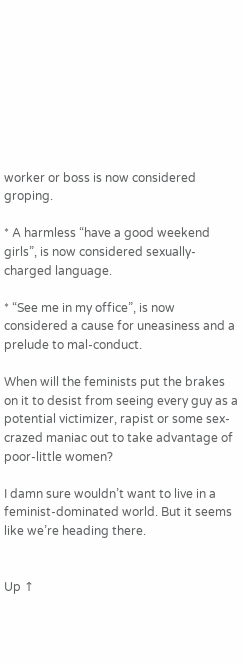worker or boss is now considered groping.

* A harmless “have a good weekend girls”, is now considered sexually-charged language.

* “See me in my office”, is now considered a cause for uneasiness and a prelude to mal-conduct.

When will the feminists put the brakes on it to desist from seeing every guy as a potential victimizer, rapist or some sex-crazed maniac out to take advantage of poor-little women?

I damn sure wouldn’t want to live in a feminist-dominated world. But it seems like we’re heading there.


Up ↑